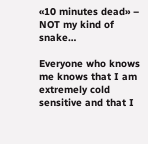«10 minutes dead» – NOT my kind of snake…

Everyone who knows me knows that I am extremely cold sensitive and that I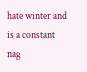hate winter and is a constant nag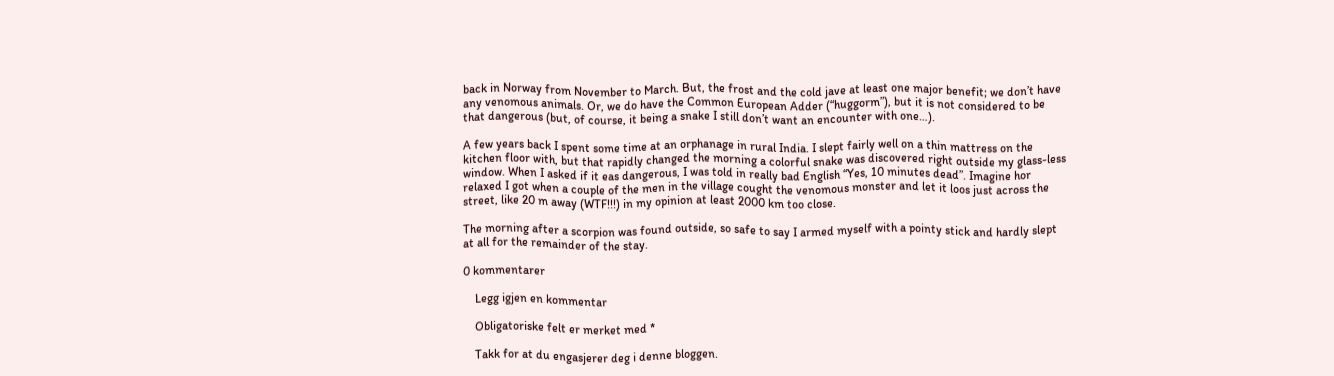back in Norway from November to March. But, the frost and the cold jave at least one major benefit; we don’t have any venomous animals. Or, we do have the Common European Adder (“huggorm”), but it is not considered to be that dangerous (but, of course, it being a snake I still don’t want an encounter with one…).

A few years back I spent some time at an orphanage in rural India. I slept fairly well on a thin mattress on the kitchen floor with, but that rapidly changed the morning a colorful snake was discovered right outside my glass-less window. When I asked if it eas dangerous, I was told in really bad English “Yes, 10 minutes dead”. Imagine hor relaxed I got when a couple of the men in the village cought the venomous monster and let it loos just across the street, like 20 m away (WTF!!!) in my opinion at least 2000 km too close.

The morning after a scorpion was found outside, so safe to say I armed myself with a pointy stick and hardly slept at all for the remainder of the stay.

0 kommentarer

    Legg igjen en kommentar

    Obligatoriske felt er merket med *

    Takk for at du engasjerer deg i denne bloggen.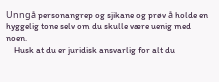Unngå personangrep og sjikane og prøv å holde en hyggelig tone selv om du skulle være uenig med noen.
    Husk at du er juridisk ansvarlig for alt du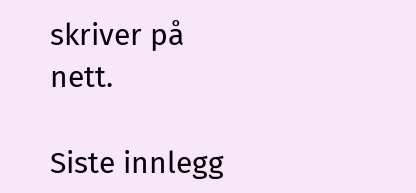skriver på nett.

Siste innlegg